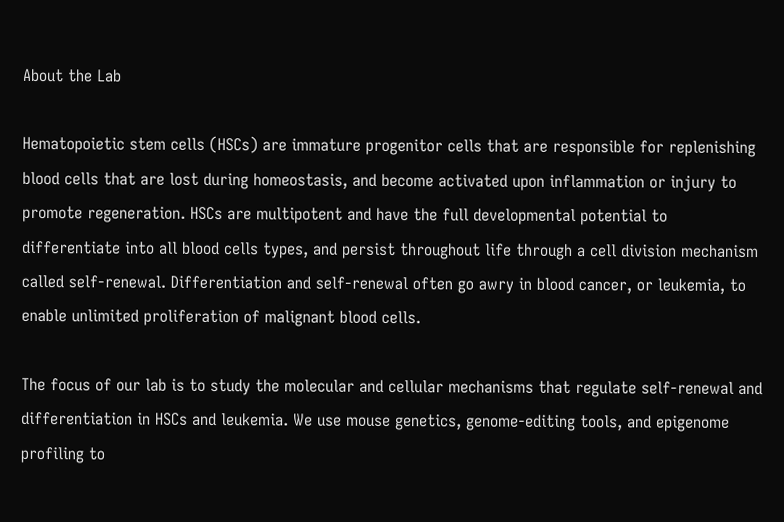About the Lab

Hematopoietic stem cells (HSCs) are immature progenitor cells that are responsible for replenishing blood cells that are lost during homeostasis, and become activated upon inflammation or injury to promote regeneration. HSCs are multipotent and have the full developmental potential to differentiate into all blood cells types, and persist throughout life through a cell division mechanism called self-renewal. Differentiation and self-renewal often go awry in blood cancer, or leukemia, to enable unlimited proliferation of malignant blood cells.

The focus of our lab is to study the molecular and cellular mechanisms that regulate self-renewal and differentiation in HSCs and leukemia. We use mouse genetics, genome-editing tools, and epigenome profiling to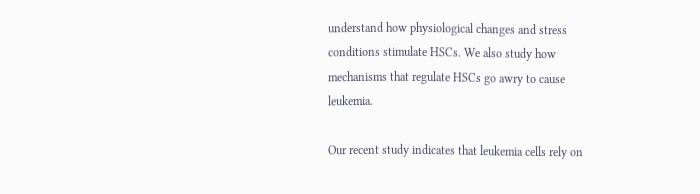understand how physiological changes and stress conditions stimulate HSCs. We also study how mechanisms that regulate HSCs go awry to cause leukemia.

Our recent study indicates that leukemia cells rely on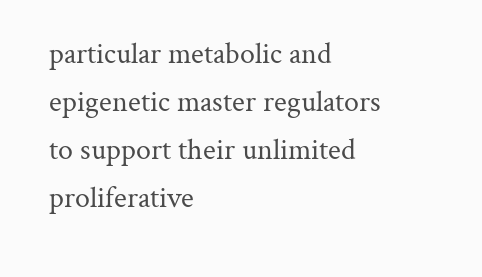particular metabolic and epigenetic master regulators to support their unlimited proliferative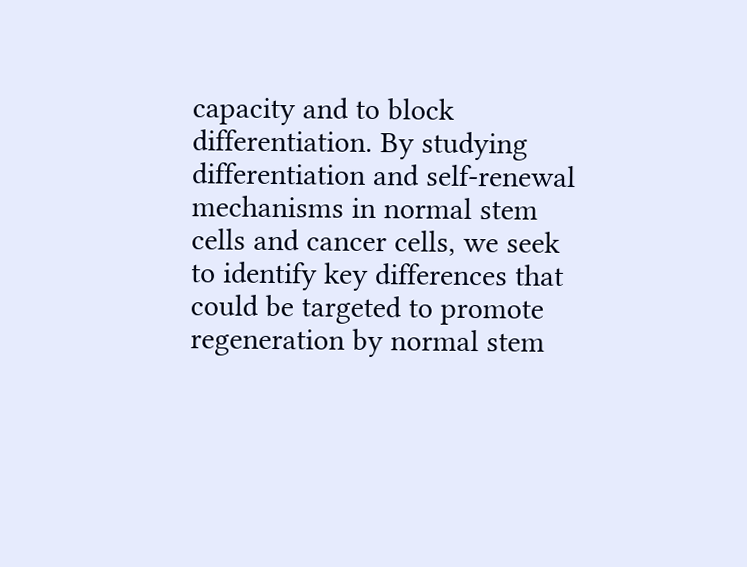capacity and to block differentiation. By studying differentiation and self-renewal mechanisms in normal stem cells and cancer cells, we seek to identify key differences that could be targeted to promote regeneration by normal stem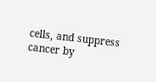cells, and suppress cancer by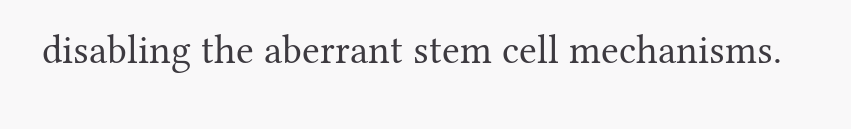disabling the aberrant stem cell mechanisms.